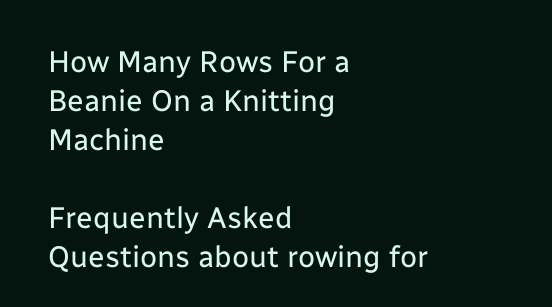How Many Rows For a Beanie On a Knitting Machine

Frequently Asked Questions about rowing for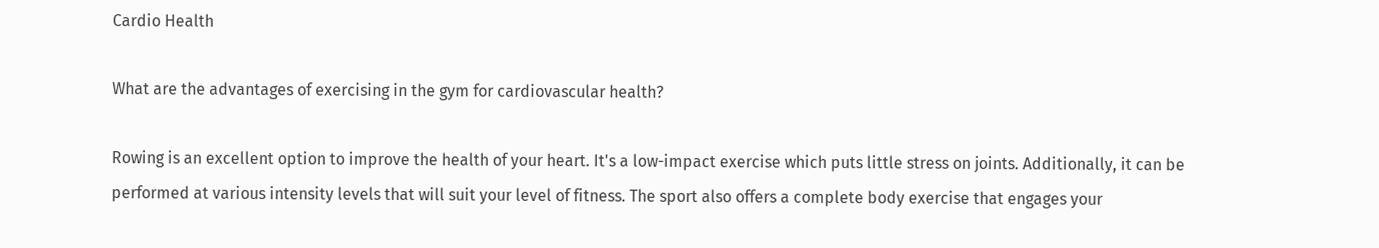Cardio Health

What are the advantages of exercising in the gym for cardiovascular health?

Rowing is an excellent option to improve the health of your heart. It's a low-impact exercise which puts little stress on joints. Additionally, it can be performed at various intensity levels that will suit your level of fitness. The sport also offers a complete body exercise that engages your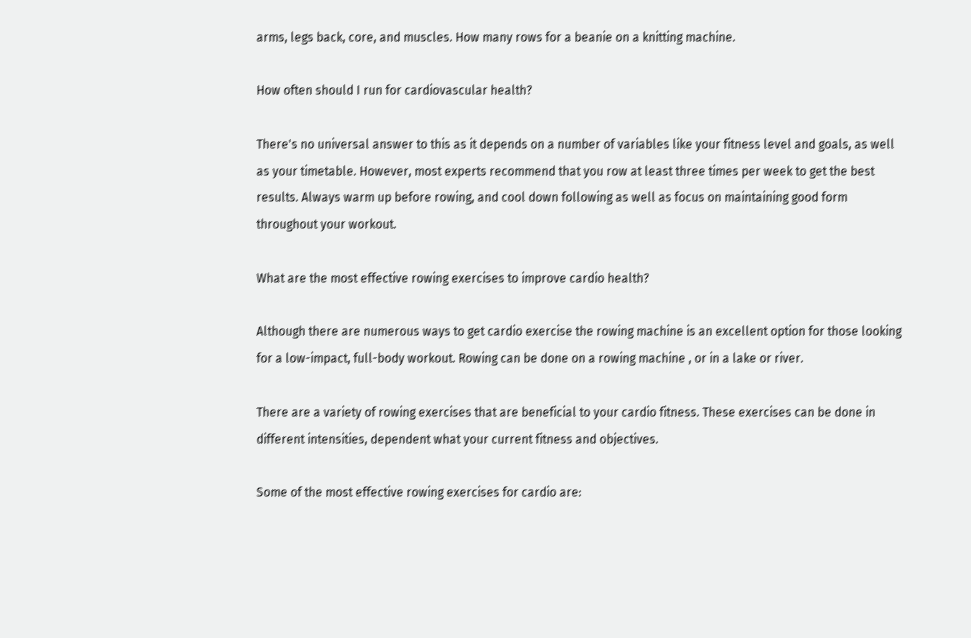arms, legs back, core, and muscles. How many rows for a beanie on a knitting machine.

How often should I run for cardiovascular health?

There's no universal answer to this as it depends on a number of variables like your fitness level and goals, as well as your timetable. However, most experts recommend that you row at least three times per week to get the best results. Always warm up before rowing, and cool down following as well as focus on maintaining good form throughout your workout.

What are the most effective rowing exercises to improve cardio health?

Although there are numerous ways to get cardio exercise the rowing machine is an excellent option for those looking for a low-impact, full-body workout. Rowing can be done on a rowing machine , or in a lake or river.

There are a variety of rowing exercises that are beneficial to your cardio fitness. These exercises can be done in different intensities, dependent what your current fitness and objectives.

Some of the most effective rowing exercises for cardio are: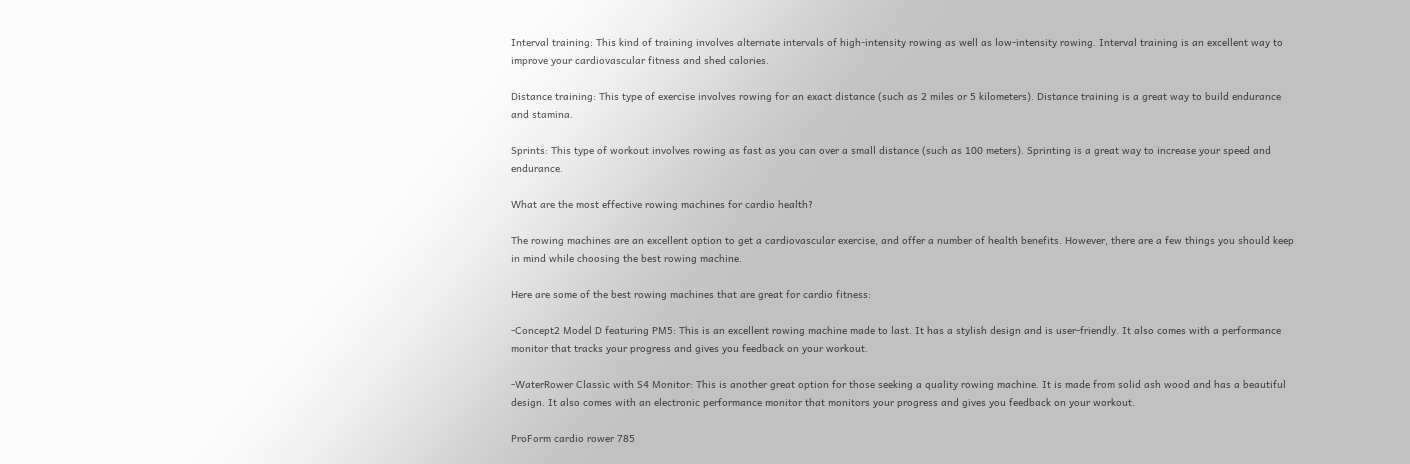Interval training: This kind of training involves alternate intervals of high-intensity rowing as well as low-intensity rowing. Interval training is an excellent way to improve your cardiovascular fitness and shed calories.

Distance training: This type of exercise involves rowing for an exact distance (such as 2 miles or 5 kilometers). Distance training is a great way to build endurance and stamina.

Sprints: This type of workout involves rowing as fast as you can over a small distance (such as 100 meters). Sprinting is a great way to increase your speed and endurance.

What are the most effective rowing machines for cardio health?

The rowing machines are an excellent option to get a cardiovascular exercise, and offer a number of health benefits. However, there are a few things you should keep in mind while choosing the best rowing machine.

Here are some of the best rowing machines that are great for cardio fitness:

-Concept2 Model D featuring PM5: This is an excellent rowing machine made to last. It has a stylish design and is user-friendly. It also comes with a performance monitor that tracks your progress and gives you feedback on your workout.

-WaterRower Classic with S4 Monitor: This is another great option for those seeking a quality rowing machine. It is made from solid ash wood and has a beautiful design. It also comes with an electronic performance monitor that monitors your progress and gives you feedback on your workout.

ProForm cardio rower 785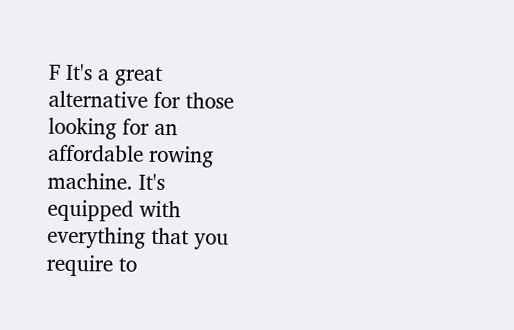F It's a great alternative for those looking for an affordable rowing machine. It's equipped with everything that you require to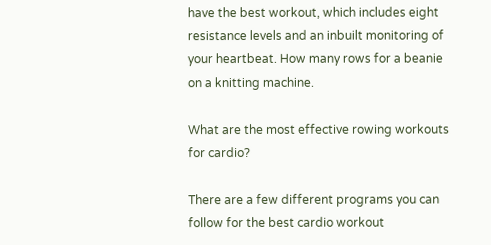have the best workout, which includes eight resistance levels and an inbuilt monitoring of your heartbeat. How many rows for a beanie on a knitting machine.

What are the most effective rowing workouts for cardio?

There are a few different programs you can follow for the best cardio workout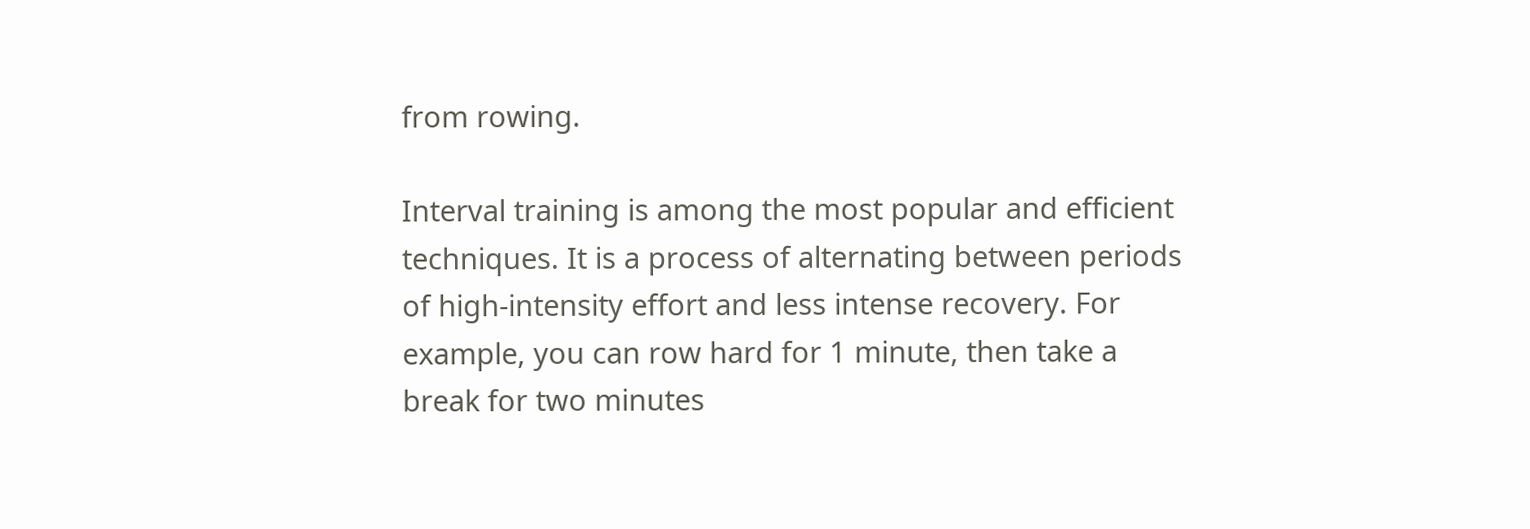from rowing.

Interval training is among the most popular and efficient techniques. It is a process of alternating between periods of high-intensity effort and less intense recovery. For example, you can row hard for 1 minute, then take a break for two minutes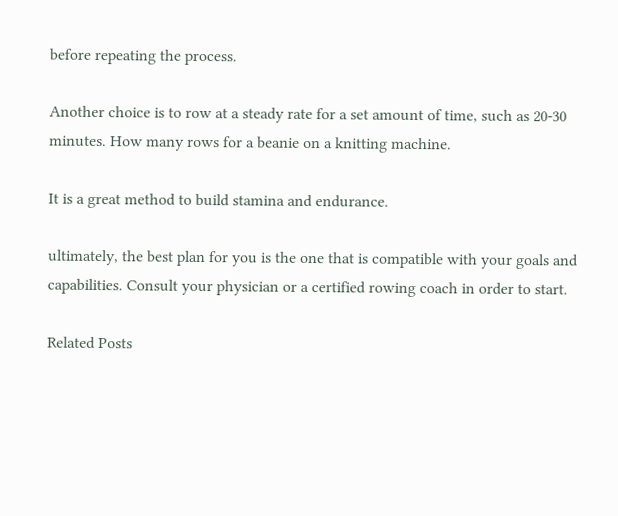before repeating the process.

Another choice is to row at a steady rate for a set amount of time, such as 20-30 minutes. How many rows for a beanie on a knitting machine.

It is a great method to build stamina and endurance.

ultimately, the best plan for you is the one that is compatible with your goals and capabilities. Consult your physician or a certified rowing coach in order to start.

Related Posts